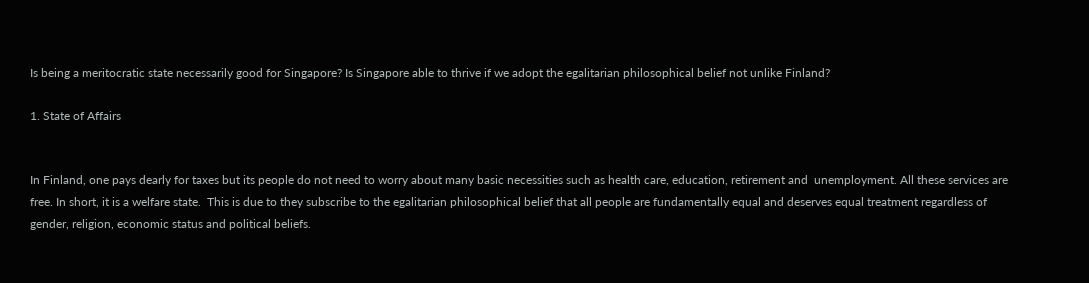Is being a meritocratic state necessarily good for Singapore? Is Singapore able to thrive if we adopt the egalitarian philosophical belief not unlike Finland?

1. State of Affairs


In Finland, one pays dearly for taxes but its people do not need to worry about many basic necessities such as health care, education, retirement and  unemployment. All these services are free. In short, it is a welfare state.  This is due to they subscribe to the egalitarian philosophical belief that all people are fundamentally equal and deserves equal treatment regardless of gender, religion, economic status and political beliefs.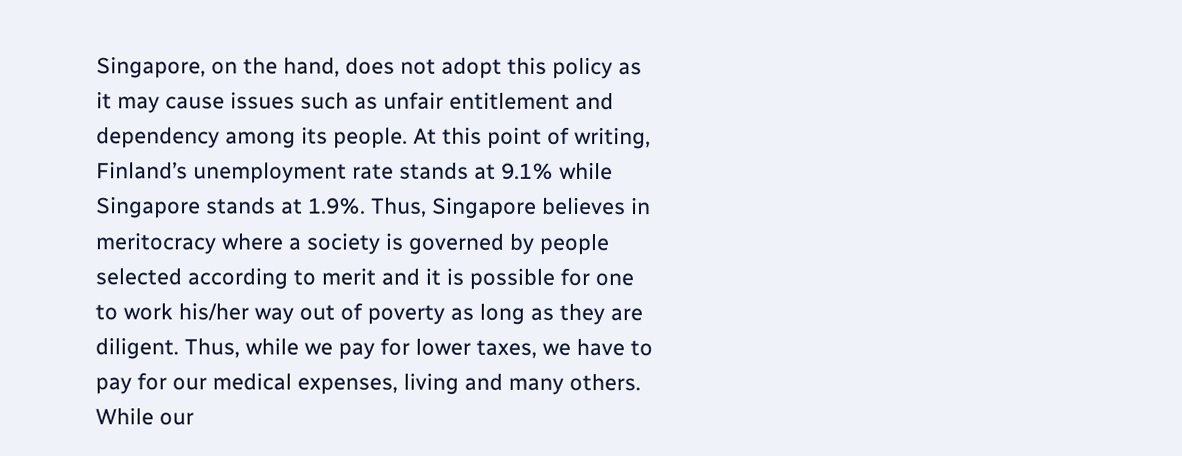Singapore, on the hand, does not adopt this policy as it may cause issues such as unfair entitlement and dependency among its people. At this point of writing, Finland’s unemployment rate stands at 9.1% while Singapore stands at 1.9%. Thus, Singapore believes in meritocracy where a society is governed by people selected according to merit and it is possible for one to work his/her way out of poverty as long as they are diligent. Thus, while we pay for lower taxes, we have to pay for our medical expenses, living and many others. While our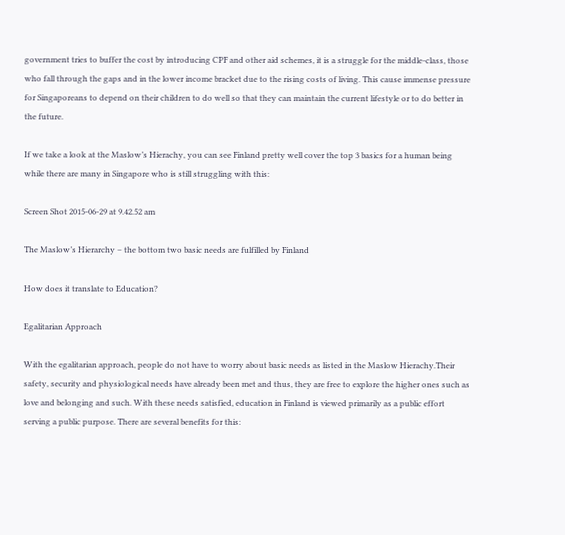government tries to buffer the cost by introducing CPF and other aid schemes, it is a struggle for the middle-class, those who fall through the gaps and in the lower income bracket due to the rising costs of living. This cause immense pressure for Singaporeans to depend on their children to do well so that they can maintain the current lifestyle or to do better in the future.

If we take a look at the Maslow’s Hierachy, you can see Finland pretty well cover the top 3 basics for a human being while there are many in Singapore who is still struggling with this:

Screen Shot 2015-06-29 at 9.42.52 am

The Maslow’s Hierarchy – the bottom two basic needs are fulfilled by Finland

How does it translate to Education?

Egalitarian Approach

With the egalitarian approach, people do not have to worry about basic needs as listed in the Maslow Hierachy.Their safety, security and physiological needs have already been met and thus, they are free to explore the higher ones such as love and belonging and such. With these needs satisfied, education in Finland is viewed primarily as a public effort serving a public purpose. There are several benefits for this: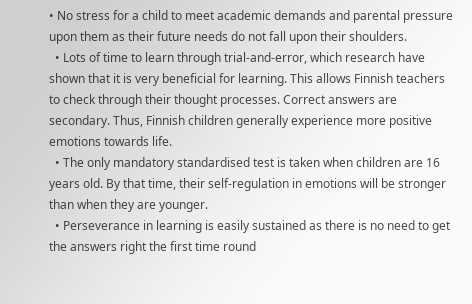• No stress for a child to meet academic demands and parental pressure upon them as their future needs do not fall upon their shoulders.
  • Lots of time to learn through trial-and-error, which research have shown that it is very beneficial for learning. This allows Finnish teachers to check through their thought processes. Correct answers are secondary. Thus, Finnish children generally experience more positive emotions towards life.
  • The only mandatory standardised test is taken when children are 16 years old. By that time, their self-regulation in emotions will be stronger than when they are younger.
  • Perseverance in learning is easily sustained as there is no need to get the answers right the first time round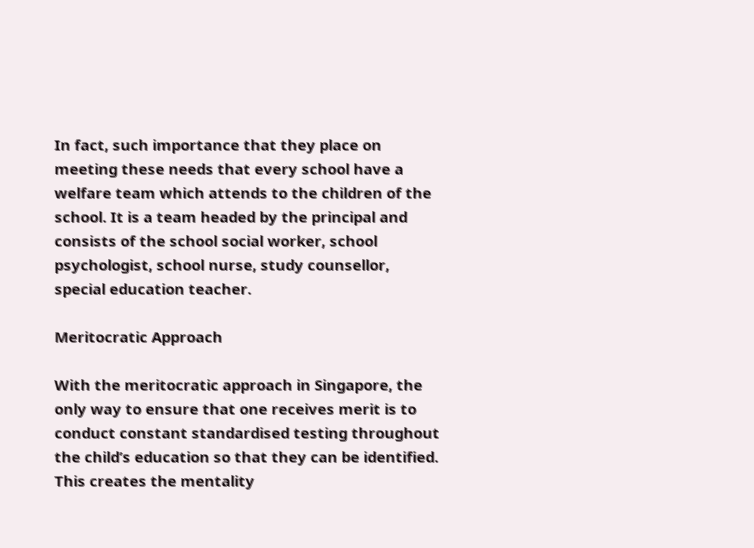In fact, such importance that they place on meeting these needs that every school have a welfare team which attends to the children of the school. It is a team headed by the principal and consists of the school social worker, school psychologist, school nurse, study counsellor, special education teacher.

Meritocratic Approach

With the meritocratic approach in Singapore, the only way to ensure that one receives merit is to conduct constant standardised testing throughout the child’s education so that they can be identified. This creates the mentality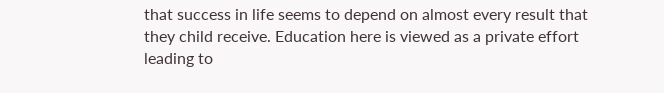that success in life seems to depend on almost every result that they child receive. Education here is viewed as a private effort leading to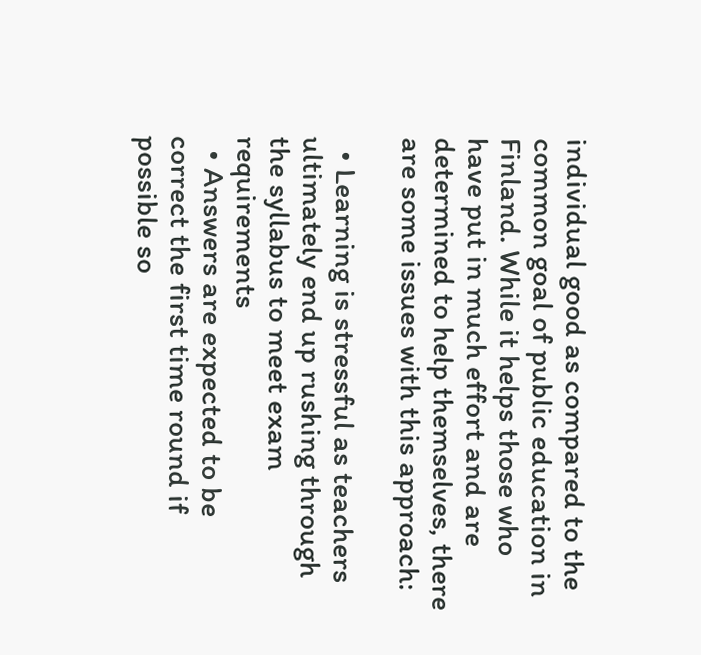individual good as compared to the common goal of public education in Finland. While it helps those who have put in much effort and are determined to help themselves, there are some issues with this approach:

  • Learning is stressful as teachers ultimately end up rushing through the syllabus to meet exam requirements
  • Answers are expected to be correct the first time round if possible so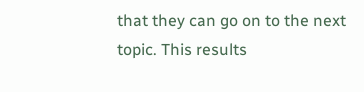that they can go on to the next topic. This results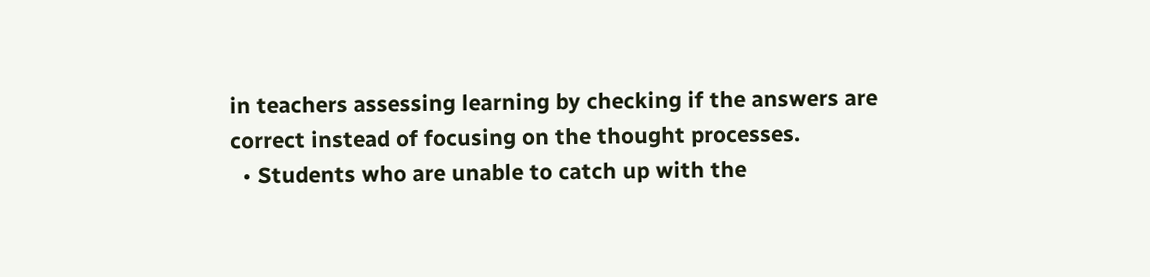in teachers assessing learning by checking if the answers are correct instead of focusing on the thought processes.
  • Students who are unable to catch up with the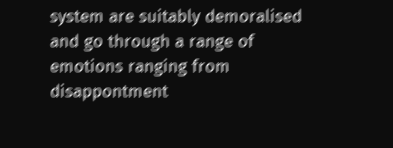system are suitably demoralised and go through a range of emotions ranging from disappontment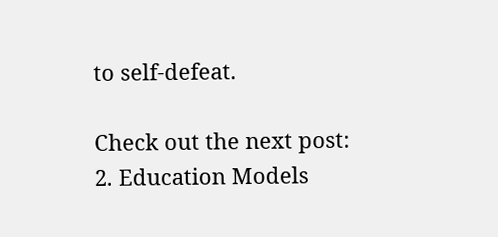to self-defeat.

Check out the next post: 2. Education Models